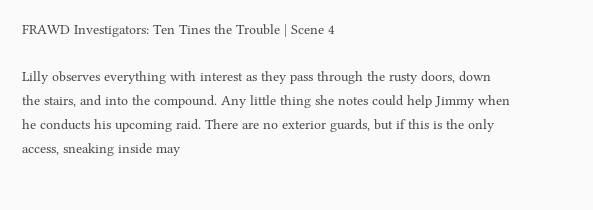FRAWD Investigators: Ten Tines the Trouble | Scene 4

Lilly observes everything with interest as they pass through the rusty doors, down the stairs, and into the compound. Any little thing she notes could help Jimmy when he conducts his upcoming raid. There are no exterior guards, but if this is the only access, sneaking inside may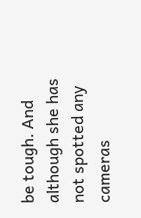be tough. And although she has not spotted any cameras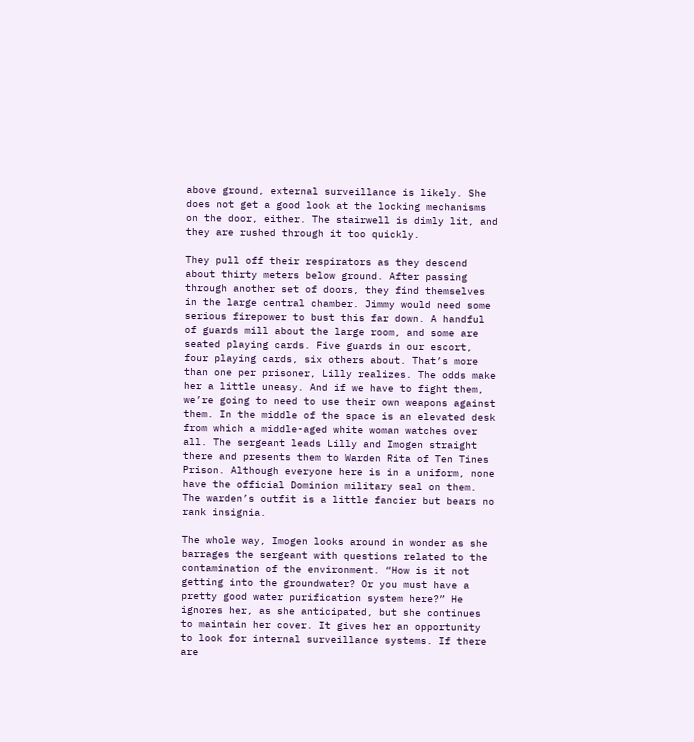above ground, external surveillance is likely. She does not get a good look at the locking mechanisms on the door, either. The stairwell is dimly lit, and they are rushed through it too quickly.

They pull off their respirators as they descend about thirty meters below ground. After passing through another set of doors, they find themselves in the large central chamber. Jimmy would need some serious firepower to bust this far down. A handful of guards mill about the large room, and some are seated playing cards. Five guards in our escort, four playing cards, six others about. That’s more than one per prisoner, Lilly realizes. The odds make her a little uneasy. And if we have to fight them, we’re going to need to use their own weapons against them. In the middle of the space is an elevated desk from which a middle-aged white woman watches over all. The sergeant leads Lilly and Imogen straight there and presents them to Warden Rita of Ten Tines Prison. Although everyone here is in a uniform, none have the official Dominion military seal on them. The warden’s outfit is a little fancier but bears no rank insignia.

The whole way, Imogen looks around in wonder as she barrages the sergeant with questions related to the contamination of the environment. “How is it not getting into the groundwater? Or you must have a pretty good water purification system here?” He ignores her, as she anticipated, but she continues to maintain her cover. It gives her an opportunity to look for internal surveillance systems. If there are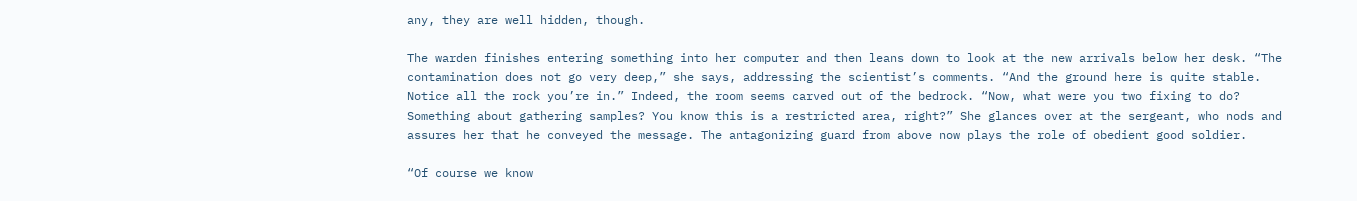any, they are well hidden, though.

The warden finishes entering something into her computer and then leans down to look at the new arrivals below her desk. “The contamination does not go very deep,” she says, addressing the scientist’s comments. “And the ground here is quite stable. Notice all the rock you’re in.” Indeed, the room seems carved out of the bedrock. “Now, what were you two fixing to do? Something about gathering samples? You know this is a restricted area, right?” She glances over at the sergeant, who nods and assures her that he conveyed the message. The antagonizing guard from above now plays the role of obedient good soldier.

“Of course we know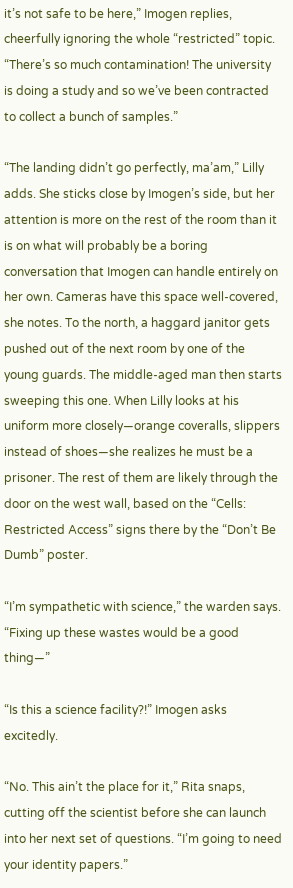it’s not safe to be here,” Imogen replies, cheerfully ignoring the whole “restricted” topic. “There’s so much contamination! The university is doing a study and so we’ve been contracted to collect a bunch of samples.”

“The landing didn’t go perfectly, ma’am,” Lilly adds. She sticks close by Imogen’s side, but her attention is more on the rest of the room than it is on what will probably be a boring conversation that Imogen can handle entirely on her own. Cameras have this space well-covered, she notes. To the north, a haggard janitor gets pushed out of the next room by one of the young guards. The middle-aged man then starts sweeping this one. When Lilly looks at his uniform more closely—orange coveralls, slippers instead of shoes—she realizes he must be a prisoner. The rest of them are likely through the door on the west wall, based on the “Cells: Restricted Access” signs there by the “Don’t Be Dumb” poster.

“I’m sympathetic with science,” the warden says. “Fixing up these wastes would be a good thing—”

“Is this a science facility?!” Imogen asks excitedly.

“No. This ain’t the place for it,” Rita snaps, cutting off the scientist before she can launch into her next set of questions. “I’m going to need your identity papers.”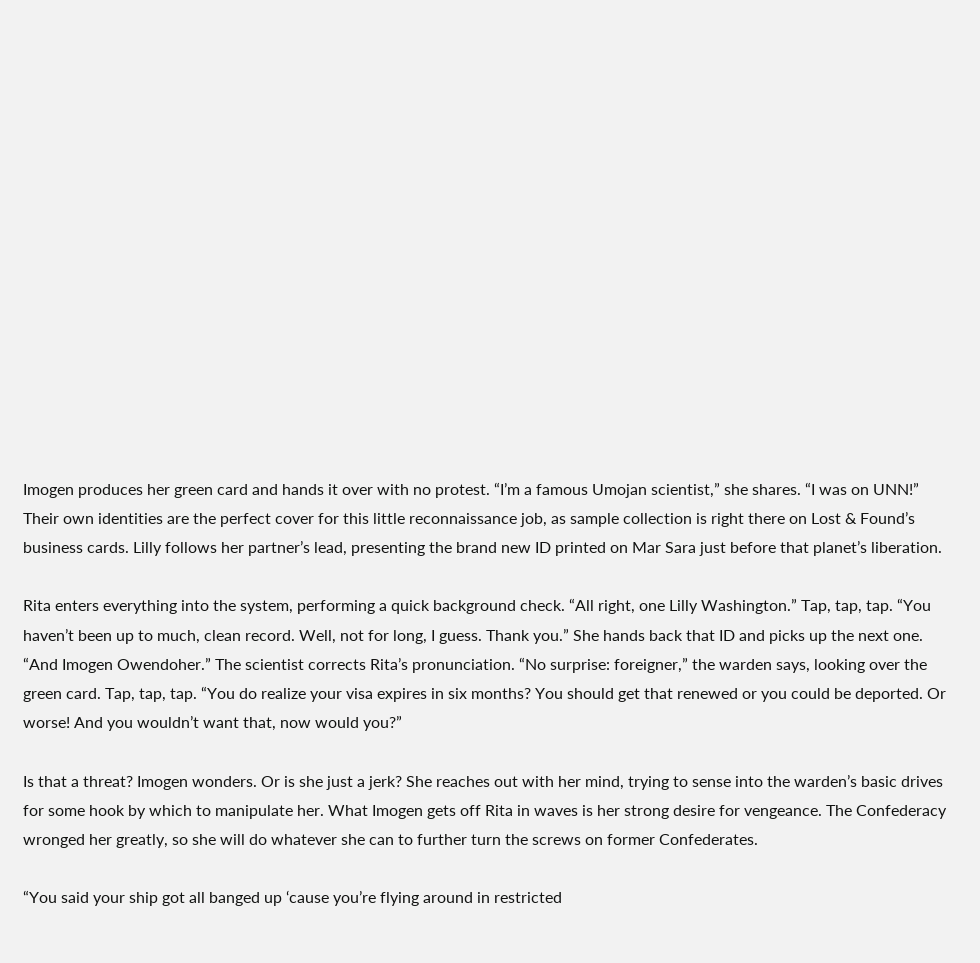Imogen produces her green card and hands it over with no protest. “I’m a famous Umojan scientist,” she shares. “I was on UNN!” Their own identities are the perfect cover for this little reconnaissance job, as sample collection is right there on Lost & Found’s business cards. Lilly follows her partner’s lead, presenting the brand new ID printed on Mar Sara just before that planet’s liberation.

Rita enters everything into the system, performing a quick background check. “All right, one Lilly Washington.” Tap, tap, tap. “You haven’t been up to much, clean record. Well, not for long, I guess. Thank you.” She hands back that ID and picks up the next one. “And Imogen Owendoher.” The scientist corrects Rita’s pronunciation. “No surprise: foreigner,” the warden says, looking over the green card. Tap, tap, tap. “You do realize your visa expires in six months? You should get that renewed or you could be deported. Or worse! And you wouldn’t want that, now would you?”

Is that a threat? Imogen wonders. Or is she just a jerk? She reaches out with her mind, trying to sense into the warden’s basic drives for some hook by which to manipulate her. What Imogen gets off Rita in waves is her strong desire for vengeance. The Confederacy wronged her greatly, so she will do whatever she can to further turn the screws on former Confederates.

“You said your ship got all banged up ‘cause you’re flying around in restricted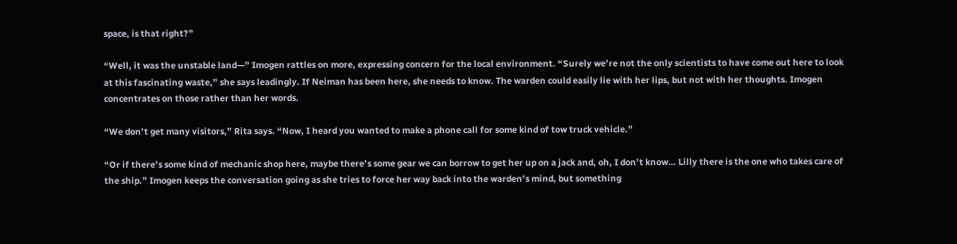space, is that right?”

“Well, it was the unstable land—” Imogen rattles on more, expressing concern for the local environment. “Surely we’re not the only scientists to have come out here to look at this fascinating waste,” she says leadingly. If Neiman has been here, she needs to know. The warden could easily lie with her lips, but not with her thoughts. Imogen concentrates on those rather than her words.

“We don’t get many visitors,” Rita says. “Now, I heard you wanted to make a phone call for some kind of tow truck vehicle.”

“Or if there’s some kind of mechanic shop here, maybe there’s some gear we can borrow to get her up on a jack and, oh, I don’t know… Lilly there is the one who takes care of the ship.” Imogen keeps the conversation going as she tries to force her way back into the warden’s mind, but something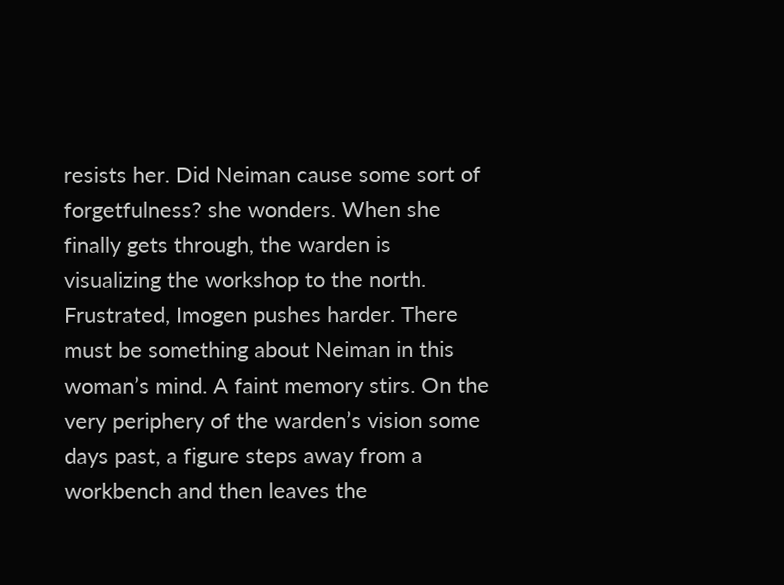resists her. Did Neiman cause some sort of forgetfulness? she wonders. When she finally gets through, the warden is visualizing the workshop to the north. Frustrated, Imogen pushes harder. There must be something about Neiman in this woman’s mind. A faint memory stirs. On the very periphery of the warden’s vision some days past, a figure steps away from a workbench and then leaves the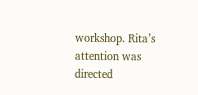workshop. Rita’s attention was directed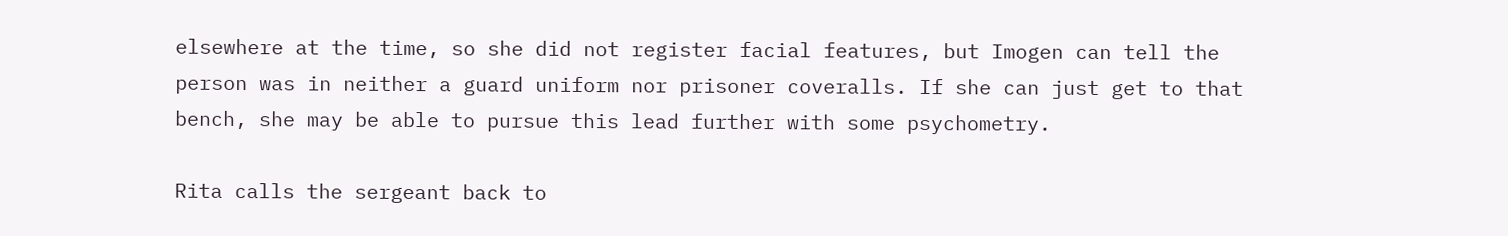elsewhere at the time, so she did not register facial features, but Imogen can tell the person was in neither a guard uniform nor prisoner coveralls. If she can just get to that bench, she may be able to pursue this lead further with some psychometry.

Rita calls the sergeant back to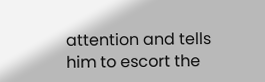attention and tells him to escort the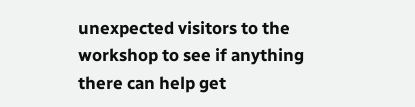unexpected visitors to the workshop to see if anything there can help get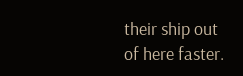their ship out of here faster.